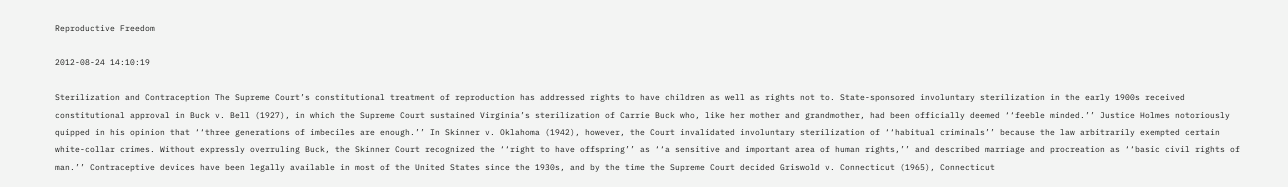Reproductive Freedom

2012-08-24 14:10:19

Sterilization and Contraception The Supreme Court’s constitutional treatment of reproduction has addressed rights to have children as well as rights not to. State-sponsored involuntary sterilization in the early 1900s received constitutional approval in Buck v. Bell (1927), in which the Supreme Court sustained Virginia’s sterilization of Carrie Buck who, like her mother and grandmother, had been officially deemed ‘‘feeble minded.’’ Justice Holmes notoriously quipped in his opinion that ‘‘three generations of imbeciles are enough.’’ In Skinner v. Oklahoma (1942), however, the Court invalidated involuntary sterilization of ‘‘habitual criminals’’ because the law arbitrarily exempted certain white-collar crimes. Without expressly overruling Buck, the Skinner Court recognized the ‘‘right to have offspring’’ as ‘‘a sensitive and important area of human rights,’’ and described marriage and procreation as ‘‘basic civil rights of man.’’ Contraceptive devices have been legally available in most of the United States since the 1930s, and by the time the Supreme Court decided Griswold v. Connecticut (1965), Connecticut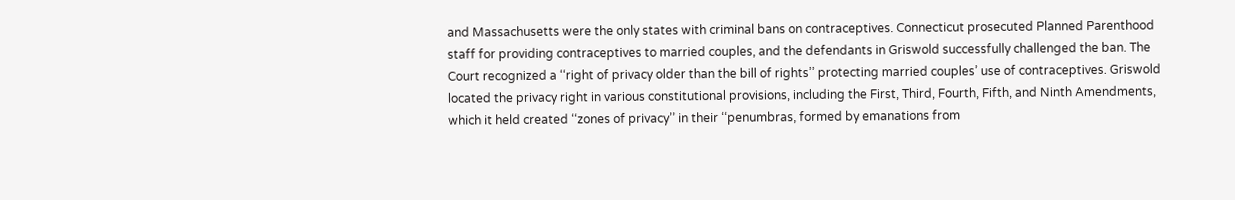and Massachusetts were the only states with criminal bans on contraceptives. Connecticut prosecuted Planned Parenthood staff for providing contraceptives to married couples, and the defendants in Griswold successfully challenged the ban. The Court recognized a ‘‘right of privacy older than the bill of rights’’ protecting married couples’ use of contraceptives. Griswold located the privacy right in various constitutional provisions, including the First, Third, Fourth, Fifth, and Ninth Amendments, which it held created ‘‘zones of privacy’’ in their ‘‘penumbras, formed by emanations from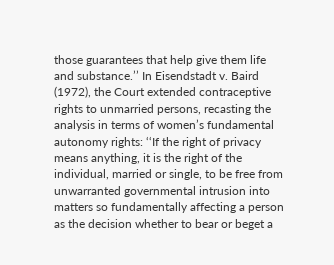those guarantees that help give them life and substance.’’ In Eisendstadt v. Baird (1972), the Court extended contraceptive rights to unmarried persons, recasting the analysis in terms of women’s fundamental autonomy rights: ‘‘If the right of privacy means anything, it is the right of the individual, married or single, to be free from unwarranted governmental intrusion into matters so fundamentally affecting a person as the decision whether to bear or beget a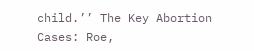child.’’ The Key Abortion Cases: Roe,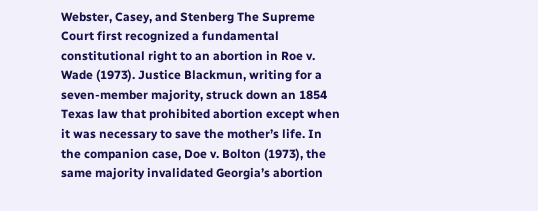Webster, Casey, and Stenberg The Supreme Court first recognized a fundamental constitutional right to an abortion in Roe v. Wade (1973). Justice Blackmun, writing for a seven-member majority, struck down an 1854 Texas law that prohibited abortion except when it was necessary to save the mother’s life. In the companion case, Doe v. Bolton (1973), the same majority invalidated Georgia’s abortion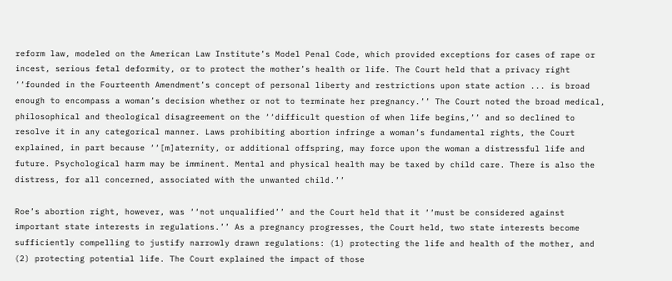reform law, modeled on the American Law Institute’s Model Penal Code, which provided exceptions for cases of rape or incest, serious fetal deformity, or to protect the mother’s health or life. The Court held that a privacy right ‘‘founded in the Fourteenth Amendment’s concept of personal liberty and restrictions upon state action ... is broad enough to encompass a woman’s decision whether or not to terminate her pregnancy.’’ The Court noted the broad medical, philosophical and theological disagreement on the ‘‘difficult question of when life begins,’’ and so declined to resolve it in any categorical manner. Laws prohibiting abortion infringe a woman’s fundamental rights, the Court explained, in part because ‘‘[m]aternity, or additional offspring, may force upon the woman a distressful life and future. Psychological harm may be imminent. Mental and physical health may be taxed by child care. There is also the distress, for all concerned, associated with the unwanted child.’’

Roe’s abortion right, however, was ‘‘not unqualified’’ and the Court held that it ‘‘must be considered against important state interests in regulations.’’ As a pregnancy progresses, the Court held, two state interests become sufficiently compelling to justify narrowly drawn regulations: (1) protecting the life and health of the mother, and (2) protecting potential life. The Court explained the impact of those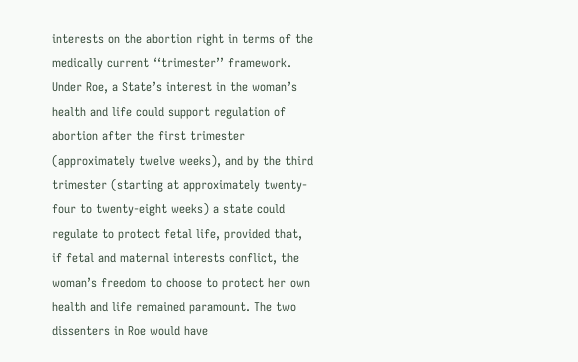interests on the abortion right in terms of the medically current ‘‘trimester’’ framework. Under Roe, a State’s interest in the woman’s health and life could support regulation of abortion after the first trimester (approximately twelve weeks), and by the third trimester (starting at approximately twenty-four to twenty-eight weeks) a state could regulate to protect fetal life, provided that, if fetal and maternal interests conflict, the woman’s freedom to choose to protect her own health and life remained paramount. The two dissenters in Roe would have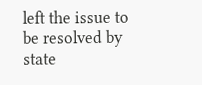left the issue to be resolved by state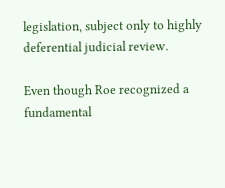legislation, subject only to highly deferential judicial review.

Even though Roe recognized a fundamental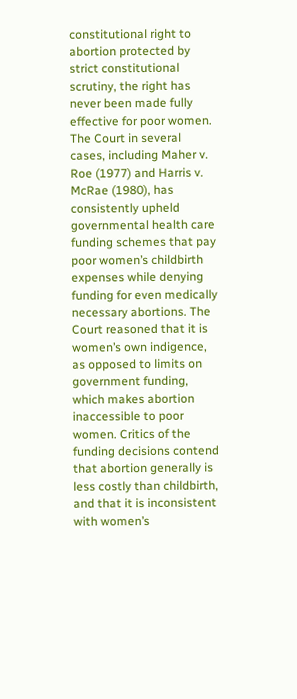constitutional right to abortion protected by strict constitutional scrutiny, the right has never been made fully effective for poor women. The Court in several cases, including Maher v. Roe (1977) and Harris v. McRae (1980), has consistently upheld governmental health care funding schemes that pay poor women’s childbirth expenses while denying funding for even medically necessary abortions. The Court reasoned that it is women’s own indigence, as opposed to limits on government funding, which makes abortion inaccessible to poor women. Critics of the funding decisions contend that abortion generally is less costly than childbirth, and that it is inconsistent with women’s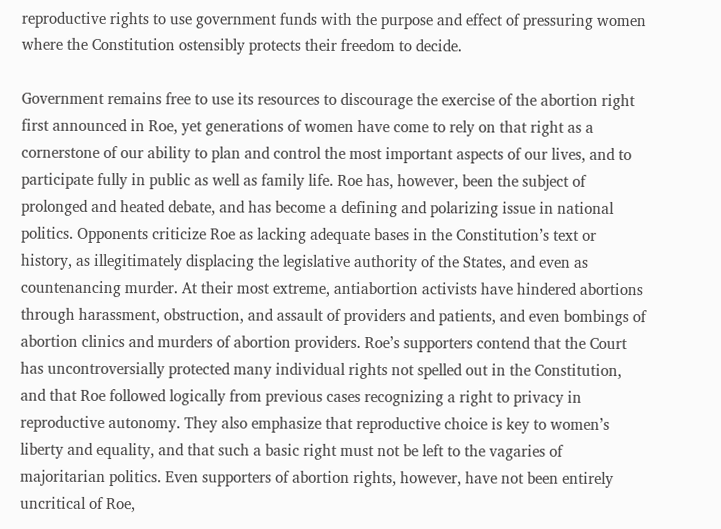reproductive rights to use government funds with the purpose and effect of pressuring women where the Constitution ostensibly protects their freedom to decide.

Government remains free to use its resources to discourage the exercise of the abortion right first announced in Roe, yet generations of women have come to rely on that right as a cornerstone of our ability to plan and control the most important aspects of our lives, and to participate fully in public as well as family life. Roe has, however, been the subject of prolonged and heated debate, and has become a defining and polarizing issue in national politics. Opponents criticize Roe as lacking adequate bases in the Constitution’s text or history, as illegitimately displacing the legislative authority of the States, and even as countenancing murder. At their most extreme, antiabortion activists have hindered abortions through harassment, obstruction, and assault of providers and patients, and even bombings of abortion clinics and murders of abortion providers. Roe’s supporters contend that the Court has uncontroversially protected many individual rights not spelled out in the Constitution, and that Roe followed logically from previous cases recognizing a right to privacy in reproductive autonomy. They also emphasize that reproductive choice is key to women’s liberty and equality, and that such a basic right must not be left to the vagaries of majoritarian politics. Even supporters of abortion rights, however, have not been entirely uncritical of Roe,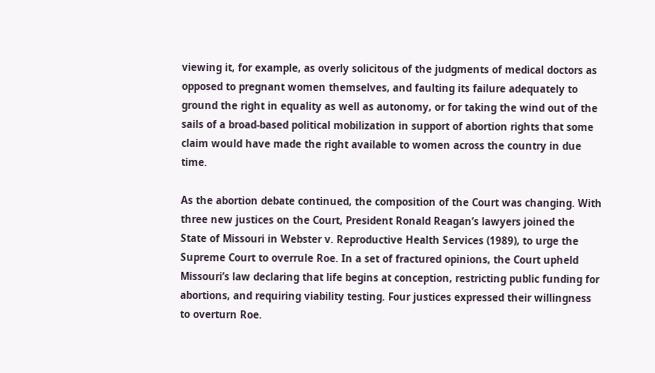viewing it, for example, as overly solicitous of the judgments of medical doctors as opposed to pregnant women themselves, and faulting its failure adequately to ground the right in equality as well as autonomy, or for taking the wind out of the sails of a broad-based political mobilization in support of abortion rights that some claim would have made the right available to women across the country in due time.

As the abortion debate continued, the composition of the Court was changing. With three new justices on the Court, President Ronald Reagan’s lawyers joined the State of Missouri in Webster v. Reproductive Health Services (1989), to urge the Supreme Court to overrule Roe. In a set of fractured opinions, the Court upheld Missouri’s law declaring that life begins at conception, restricting public funding for abortions, and requiring viability testing. Four justices expressed their willingness to overturn Roe.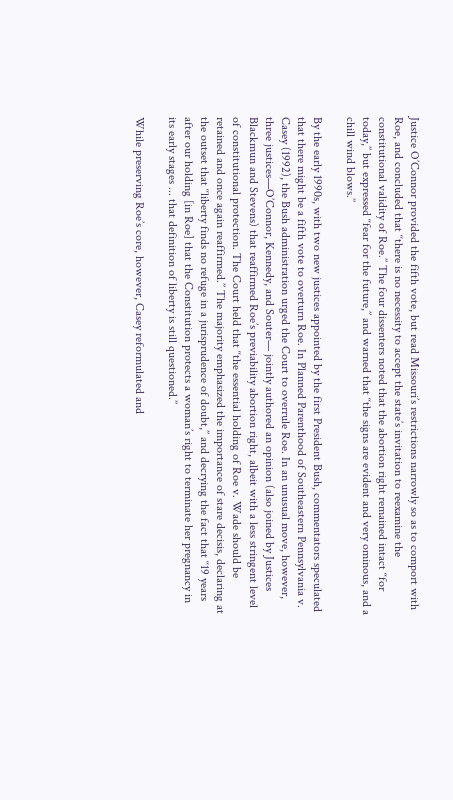Justice O’Connor provided the fifth vote, but read Missouri’s restrictions narrowly so as to comport with Roe, and concluded that ‘‘there is no necessity to accept the state’s invitation to reexamine the constitutional validity of Roe.’’ The four dissenters noted that the abortion right remained intact ‘‘for today,’’ but expressed ‘‘fear for the future,’’ and warned that ‘‘the signs are evident and very ominous, and a chill wind blows.’’

By the early 1990s, with two new justices appointed by the first President Bush, commentators speculated that there might be a fifth vote to overturn Roe. In Planned Parenthood of Southeastern Pennsylvania v. Casey (1992), the Bush administration urged the Court to overrule Roe. In an unusual move, however, three justices—O’Connor, Kennedy, and Souter— jointly authored an opinion (also joined by Justices Blackmun and Stevens) that reaffirmed Roe’s previability abortion right, albeit with a less stringent level of constitutional protection. The Court held that ‘‘the essential holding of Roe v. Wade should be retained and once again reaffirmed.’’ The majority emphasized the importance of stare decisis, declaring at the outset that ‘‘liberty finds no refuge in a jurisprudence of doubt,’’ and decrying the fact that ‘‘19 years after our holding [in Roe] that the Constitution protects a woman’s right to terminate her pregnancy in its early stages ... that definition of liberty is still questioned.’’

While preserving Roe’s core, however, Casey reformulated and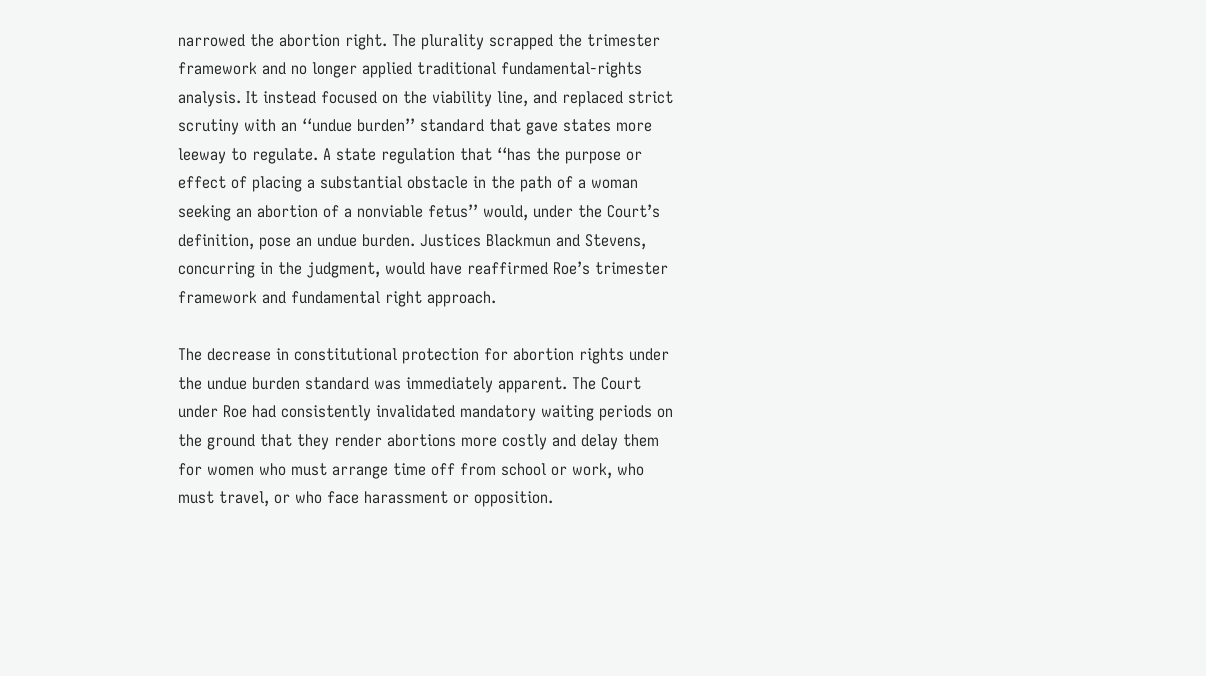narrowed the abortion right. The plurality scrapped the trimester framework and no longer applied traditional fundamental-rights analysis. It instead focused on the viability line, and replaced strict scrutiny with an ‘‘undue burden’’ standard that gave states more leeway to regulate. A state regulation that ‘‘has the purpose or effect of placing a substantial obstacle in the path of a woman seeking an abortion of a nonviable fetus’’ would, under the Court’s definition, pose an undue burden. Justices Blackmun and Stevens, concurring in the judgment, would have reaffirmed Roe’s trimester framework and fundamental right approach.

The decrease in constitutional protection for abortion rights under the undue burden standard was immediately apparent. The Court under Roe had consistently invalidated mandatory waiting periods on the ground that they render abortions more costly and delay them for women who must arrange time off from school or work, who must travel, or who face harassment or opposition.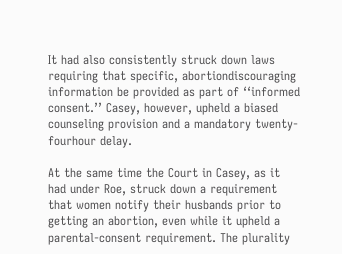It had also consistently struck down laws requiring that specific, abortiondiscouraging information be provided as part of ‘‘informed consent.’’ Casey, however, upheld a biased counseling provision and a mandatory twenty-fourhour delay.

At the same time the Court in Casey, as it had under Roe, struck down a requirement that women notify their husbands prior to getting an abortion, even while it upheld a parental-consent requirement. The plurality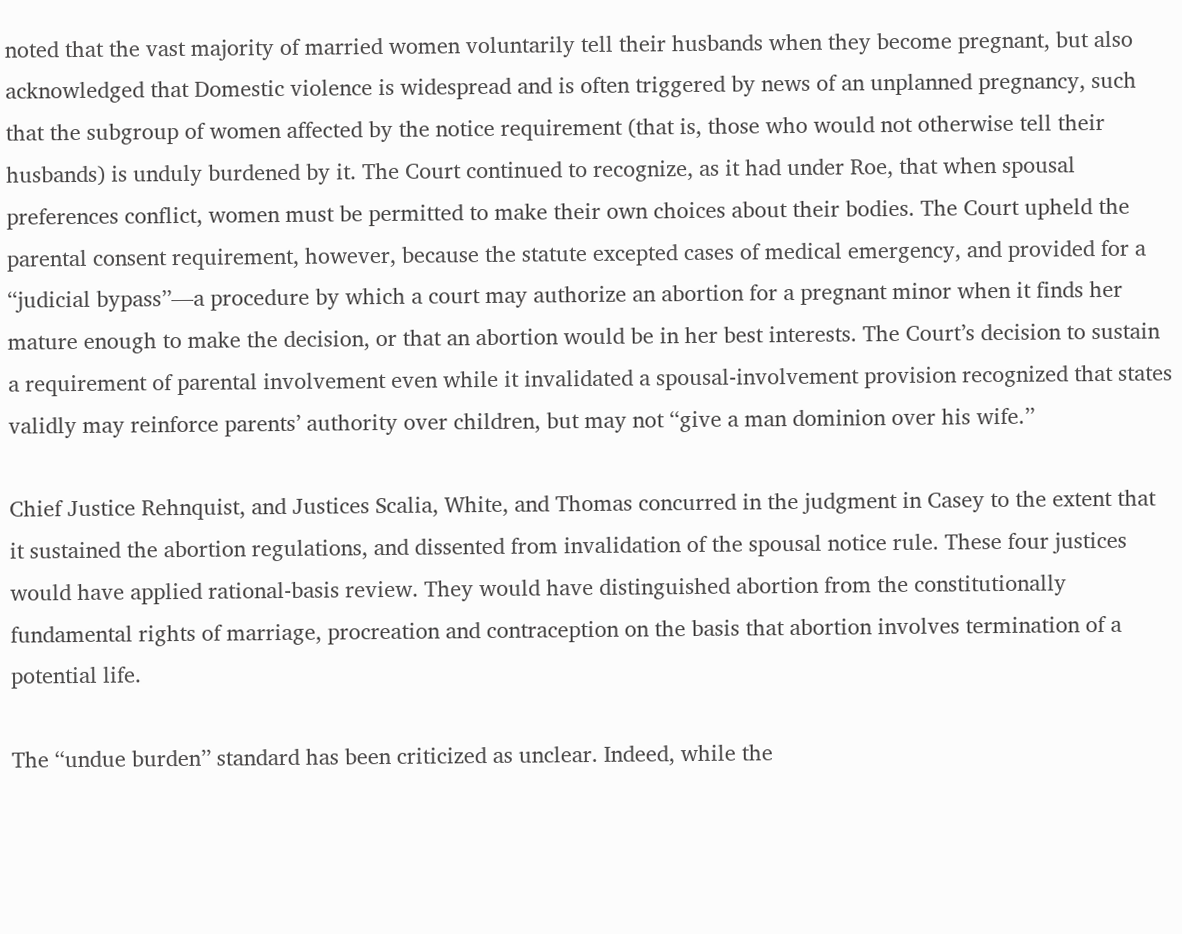noted that the vast majority of married women voluntarily tell their husbands when they become pregnant, but also acknowledged that Domestic violence is widespread and is often triggered by news of an unplanned pregnancy, such that the subgroup of women affected by the notice requirement (that is, those who would not otherwise tell their husbands) is unduly burdened by it. The Court continued to recognize, as it had under Roe, that when spousal preferences conflict, women must be permitted to make their own choices about their bodies. The Court upheld the parental consent requirement, however, because the statute excepted cases of medical emergency, and provided for a ‘‘judicial bypass’’—a procedure by which a court may authorize an abortion for a pregnant minor when it finds her mature enough to make the decision, or that an abortion would be in her best interests. The Court’s decision to sustain a requirement of parental involvement even while it invalidated a spousal-involvement provision recognized that states validly may reinforce parents’ authority over children, but may not ‘‘give a man dominion over his wife.’’

Chief Justice Rehnquist, and Justices Scalia, White, and Thomas concurred in the judgment in Casey to the extent that it sustained the abortion regulations, and dissented from invalidation of the spousal notice rule. These four justices would have applied rational-basis review. They would have distinguished abortion from the constitutionally fundamental rights of marriage, procreation and contraception on the basis that abortion involves termination of a potential life.

The ‘‘undue burden’’ standard has been criticized as unclear. Indeed, while the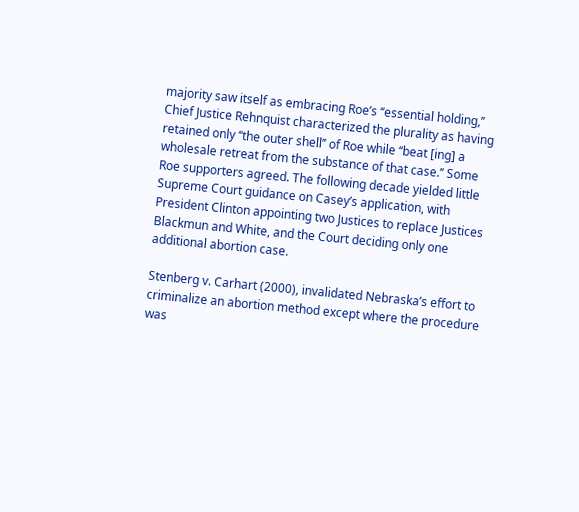majority saw itself as embracing Roe’s ‘‘essential holding,’’ Chief Justice Rehnquist characterized the plurality as having retained only ‘‘the outer shell’’ of Roe while ‘‘beat [ing] a wholesale retreat from the substance of that case.’’ Some Roe supporters agreed. The following decade yielded little Supreme Court guidance on Casey’s application, with President Clinton appointing two Justices to replace Justices Blackmun and White, and the Court deciding only one additional abortion case.

Stenberg v. Carhart (2000), invalidated Nebraska’s effort to criminalize an abortion method except where the procedure was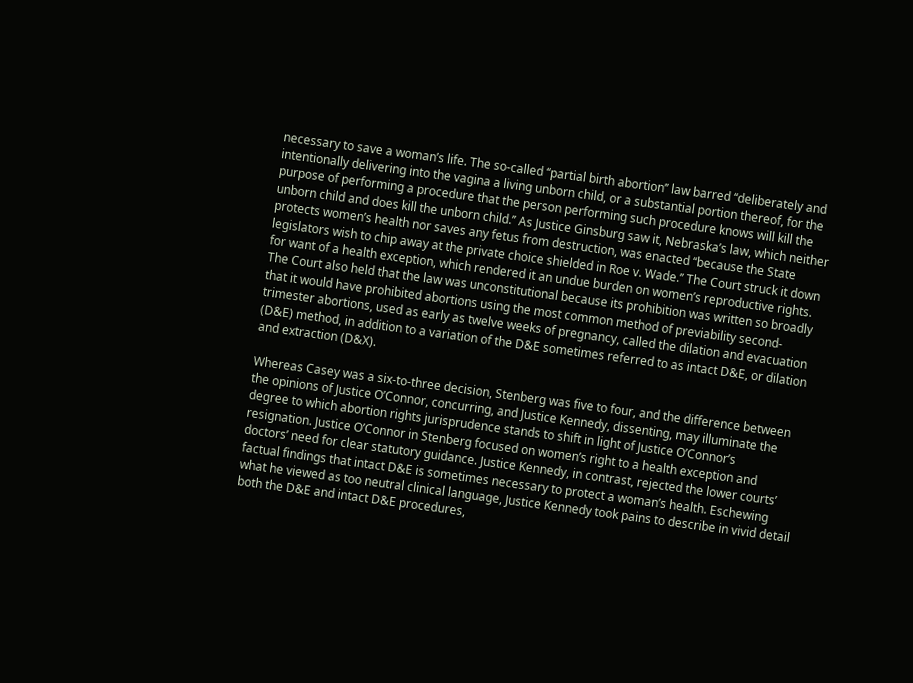necessary to save a woman’s life. The so-called ‘‘partial birth abortion’’ law barred ‘‘deliberately and intentionally delivering into the vagina a living unborn child, or a substantial portion thereof, for the purpose of performing a procedure that the person performing such procedure knows will kill the unborn child and does kill the unborn child.’’ As Justice Ginsburg saw it, Nebraska’s law, which neither protects women’s health nor saves any fetus from destruction, was enacted ‘‘because the State legislators wish to chip away at the private choice shielded in Roe v. Wade.’’ The Court struck it down for want of a health exception, which rendered it an undue burden on women’s reproductive rights. The Court also held that the law was unconstitutional because its prohibition was written so broadly that it would have prohibited abortions using the most common method of previability second-trimester abortions, used as early as twelve weeks of pregnancy, called the dilation and evacuation (D&E) method, in addition to a variation of the D&E sometimes referred to as intact D&E, or dilation and extraction (D&X).

Whereas Casey was a six-to-three decision, Stenberg was five to four, and the difference between the opinions of Justice O’Connor, concurring, and Justice Kennedy, dissenting, may illuminate the degree to which abortion rights jurisprudence stands to shift in light of Justice O’Connor’s resignation. Justice O’Connor in Stenberg focused on women’s right to a health exception and doctors’ need for clear statutory guidance. Justice Kennedy, in contrast, rejected the lower courts’ factual findings that intact D&E is sometimes necessary to protect a woman’s health. Eschewing what he viewed as too neutral clinical language, Justice Kennedy took pains to describe in vivid detail both the D&E and intact D&E procedures,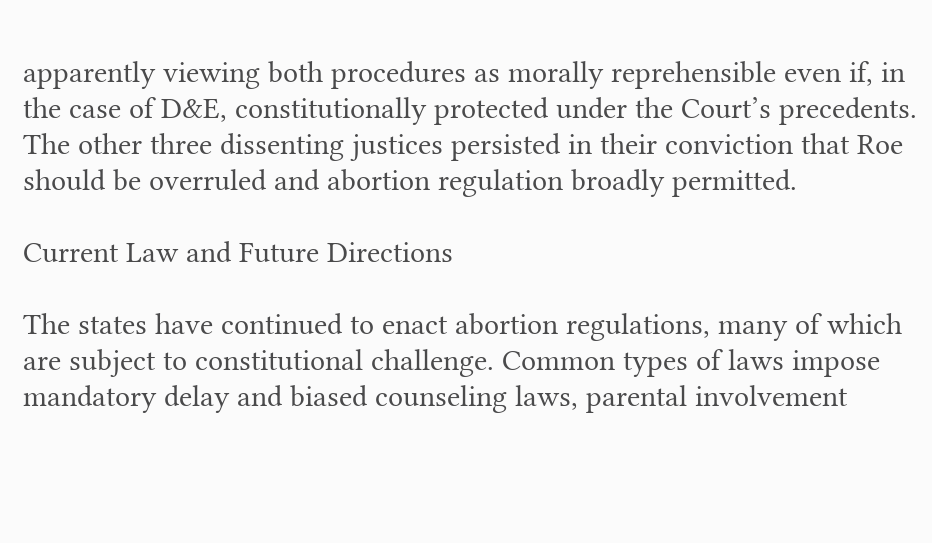apparently viewing both procedures as morally reprehensible even if, in the case of D&E, constitutionally protected under the Court’s precedents. The other three dissenting justices persisted in their conviction that Roe should be overruled and abortion regulation broadly permitted.

Current Law and Future Directions

The states have continued to enact abortion regulations, many of which are subject to constitutional challenge. Common types of laws impose mandatory delay and biased counseling laws, parental involvement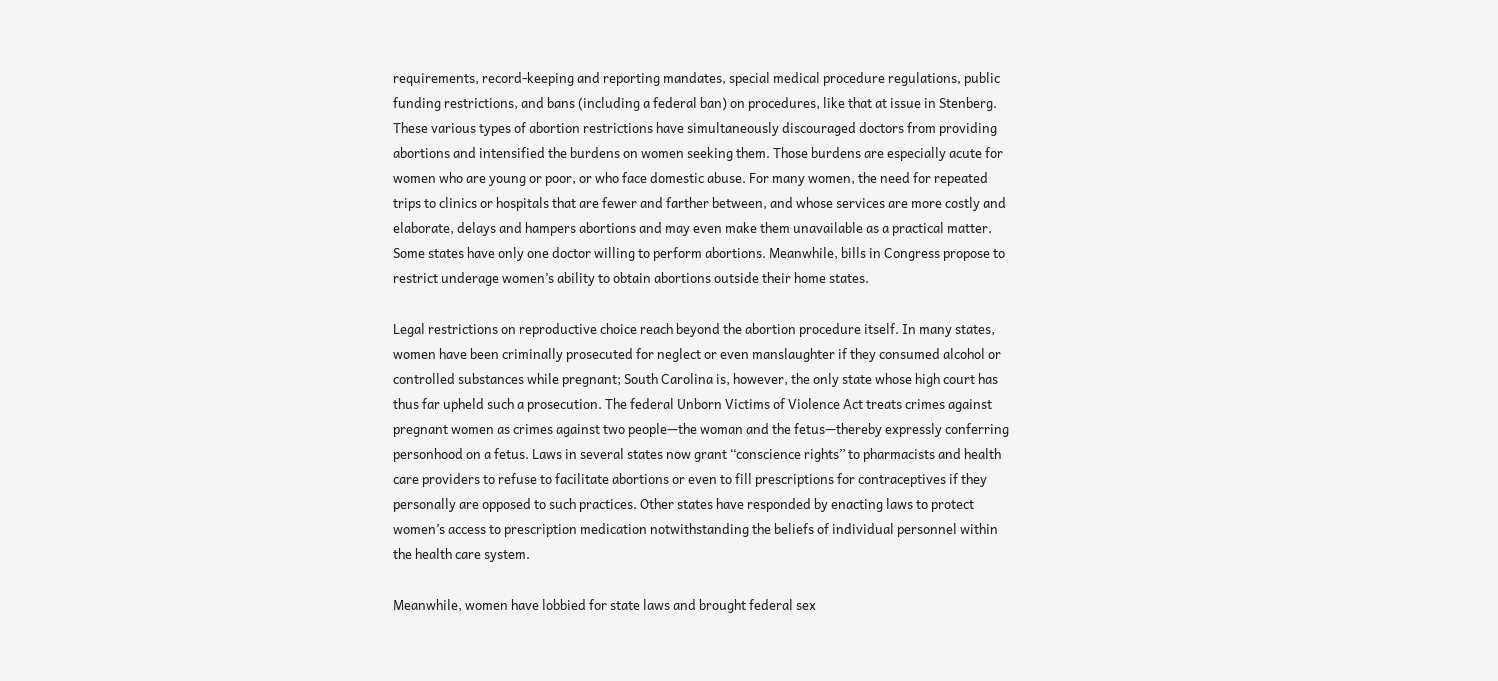requirements, record-keeping and reporting mandates, special medical procedure regulations, public funding restrictions, and bans (including a federal ban) on procedures, like that at issue in Stenberg. These various types of abortion restrictions have simultaneously discouraged doctors from providing abortions and intensified the burdens on women seeking them. Those burdens are especially acute for women who are young or poor, or who face domestic abuse. For many women, the need for repeated trips to clinics or hospitals that are fewer and farther between, and whose services are more costly and elaborate, delays and hampers abortions and may even make them unavailable as a practical matter. Some states have only one doctor willing to perform abortions. Meanwhile, bills in Congress propose to restrict underage women’s ability to obtain abortions outside their home states.

Legal restrictions on reproductive choice reach beyond the abortion procedure itself. In many states, women have been criminally prosecuted for neglect or even manslaughter if they consumed alcohol or controlled substances while pregnant; South Carolina is, however, the only state whose high court has thus far upheld such a prosecution. The federal Unborn Victims of Violence Act treats crimes against pregnant women as crimes against two people—the woman and the fetus—thereby expressly conferring personhood on a fetus. Laws in several states now grant ‘‘conscience rights’’ to pharmacists and health care providers to refuse to facilitate abortions or even to fill prescriptions for contraceptives if they personally are opposed to such practices. Other states have responded by enacting laws to protect women’s access to prescription medication notwithstanding the beliefs of individual personnel within the health care system.

Meanwhile, women have lobbied for state laws and brought federal sex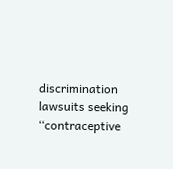discrimination lawsuits seeking ‘‘contraceptive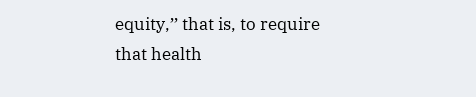equity,’’ that is, to require that health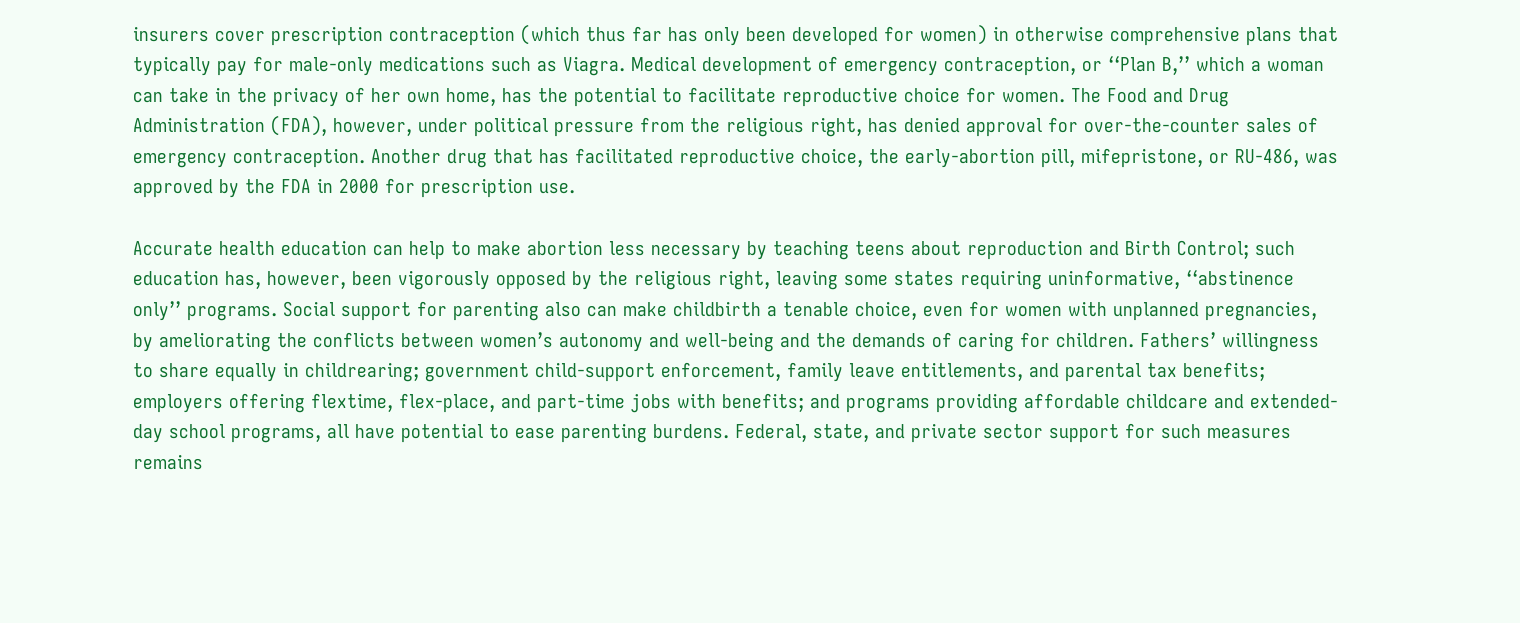insurers cover prescription contraception (which thus far has only been developed for women) in otherwise comprehensive plans that typically pay for male-only medications such as Viagra. Medical development of emergency contraception, or ‘‘Plan B,’’ which a woman can take in the privacy of her own home, has the potential to facilitate reproductive choice for women. The Food and Drug Administration (FDA), however, under political pressure from the religious right, has denied approval for over-the-counter sales of emergency contraception. Another drug that has facilitated reproductive choice, the early-abortion pill, mifepristone, or RU-486, was approved by the FDA in 2000 for prescription use.

Accurate health education can help to make abortion less necessary by teaching teens about reproduction and Birth Control; such education has, however, been vigorously opposed by the religious right, leaving some states requiring uninformative, ‘‘abstinence only’’ programs. Social support for parenting also can make childbirth a tenable choice, even for women with unplanned pregnancies, by ameliorating the conflicts between women’s autonomy and well-being and the demands of caring for children. Fathers’ willingness to share equally in childrearing; government child-support enforcement, family leave entitlements, and parental tax benefits; employers offering flextime, flex-place, and part-time jobs with benefits; and programs providing affordable childcare and extended-day school programs, all have potential to ease parenting burdens. Federal, state, and private sector support for such measures remains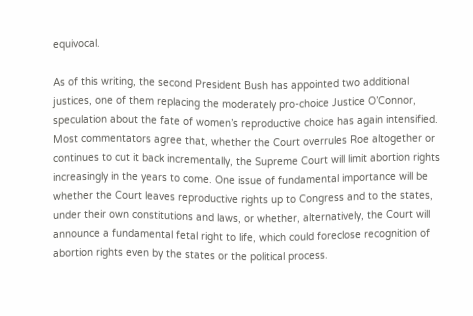equivocal.

As of this writing, the second President Bush has appointed two additional justices, one of them replacing the moderately pro-choice Justice O’Connor, speculation about the fate of women’s reproductive choice has again intensified. Most commentators agree that, whether the Court overrules Roe altogether or continues to cut it back incrementally, the Supreme Court will limit abortion rights increasingly in the years to come. One issue of fundamental importance will be whether the Court leaves reproductive rights up to Congress and to the states, under their own constitutions and laws, or whether, alternatively, the Court will announce a fundamental fetal right to life, which could foreclose recognition of abortion rights even by the states or the political process.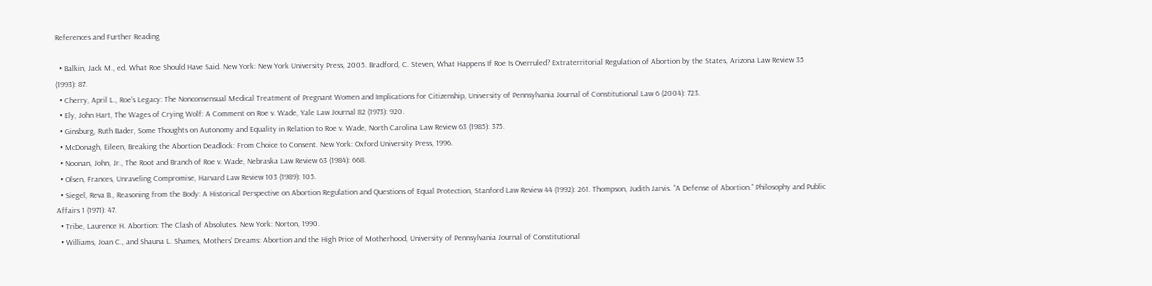References and Further Reading

  • Balkin, Jack M., ed. What Roe Should Have Said. New York: New York University Press, 2005. Bradford, C. Steven, What Happens If Roe Is Overruled? Extraterritorial Regulation of Abortion by the States, Arizona Law Review 35 (1993): 87.
  • Cherry, April L., Roe’s Legacy: The Nonconsensual Medical Treatment of Pregnant Women and Implications for Citizenship, University of Pennsylvania Journal of Constitutional Law 6 (2004): 723.
  • Ely, John Hart, The Wages of Crying Wolf: A Comment on Roe v. Wade, Yale Law Journal 82 (1973): 920.
  • Ginsburg, Ruth Bader, Some Thoughts on Autonomy and Equality in Relation to Roe v. Wade, North Carolina Law Review 63 (1985): 375.
  • McDonagh, Eileen, Breaking the Abortion Deadlock: From Choice to Consent. New York: Oxford University Press, 1996.
  • Noonan, John, Jr., The Root and Branch of Roe v. Wade, Nebraska Law Review 63 (1984): 668.
  • Olsen, Frances, Unraveling Compromise, Harvard Law Review 103 (1989): 105.
  • Siegel, Reva B., Reasoning from the Body: A Historical Perspective on Abortion Regulation and Questions of Equal Protection, Stanford Law Review 44 (1992): 261. Thompson, Judith Jarvis. ‘‘A Defense of Abortion.’’ Philosophy and Public Affairs 1 (1971): 47.
  • Tribe, Laurence H. Abortion: The Clash of Absolutes. New York: Norton, 1990.
  • Williams, Joan C., and Shauna L. Shames, Mothers’ Dreams: Abortion and the High Price of Motherhood, University of Pennsylvania Journal of Constitutional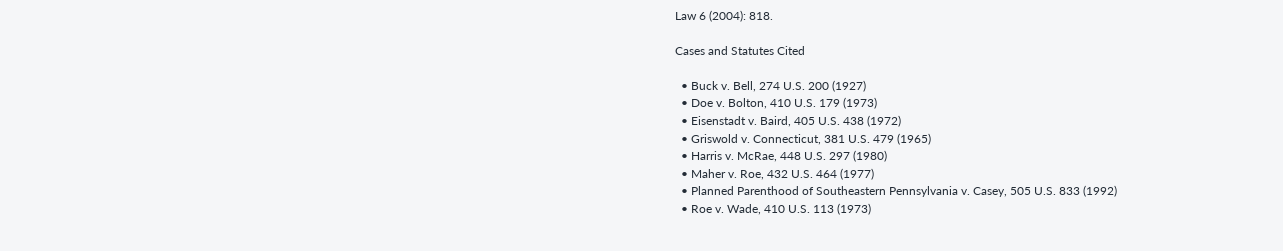Law 6 (2004): 818.

Cases and Statutes Cited

  • Buck v. Bell, 274 U.S. 200 (1927)
  • Doe v. Bolton, 410 U.S. 179 (1973)
  • Eisenstadt v. Baird, 405 U.S. 438 (1972)
  • Griswold v. Connecticut, 381 U.S. 479 (1965)
  • Harris v. McRae, 448 U.S. 297 (1980)
  • Maher v. Roe, 432 U.S. 464 (1977)
  • Planned Parenthood of Southeastern Pennsylvania v. Casey, 505 U.S. 833 (1992)
  • Roe v. Wade, 410 U.S. 113 (1973)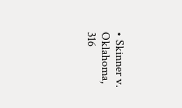• Skinner v. Oklahoma, 316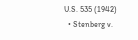U.S. 535 (1942)
  • Stenberg v.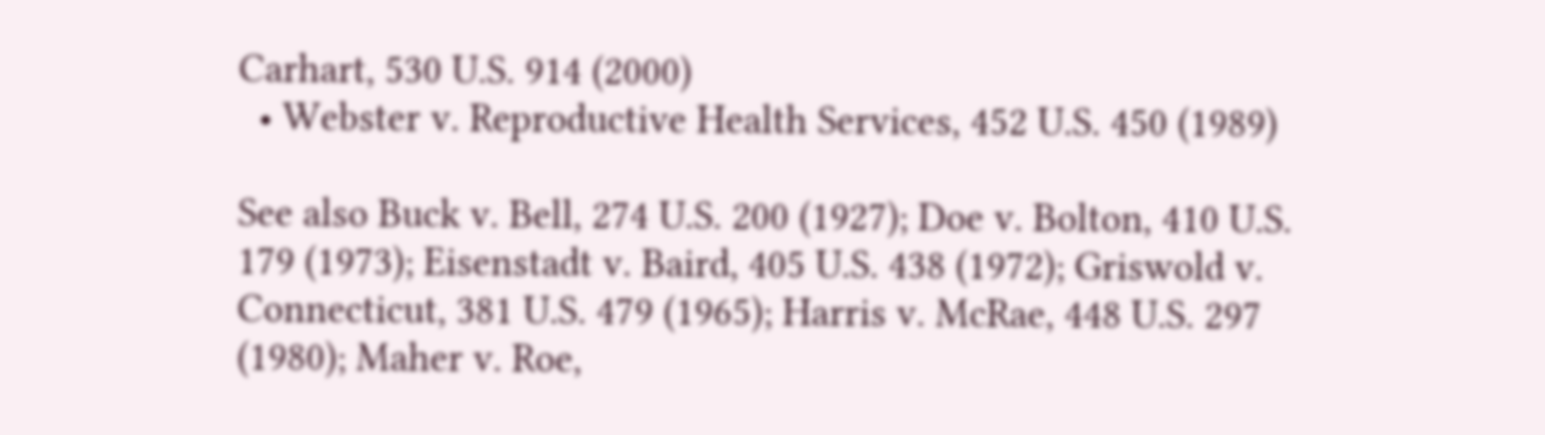Carhart, 530 U.S. 914 (2000)
  • Webster v. Reproductive Health Services, 452 U.S. 450 (1989)

See also Buck v. Bell, 274 U.S. 200 (1927); Doe v. Bolton, 410 U.S. 179 (1973); Eisenstadt v. Baird, 405 U.S. 438 (1972); Griswold v. Connecticut, 381 U.S. 479 (1965); Harris v. McRae, 448 U.S. 297 (1980); Maher v. Roe,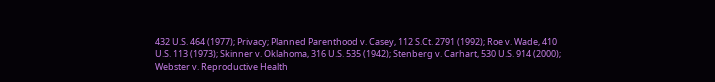432 U.S. 464 (1977); Privacy; Planned Parenthood v. Casey, 112 S.Ct. 2791 (1992); Roe v. Wade, 410 U.S. 113 (1973); Skinner v. Oklahoma, 316 U.S. 535 (1942); Stenberg v. Carhart, 530 U.S. 914 (2000); Webster v. Reproductive Health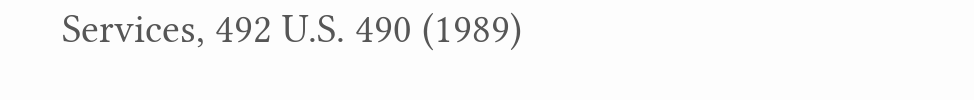Services, 492 U.S. 490 (1989)